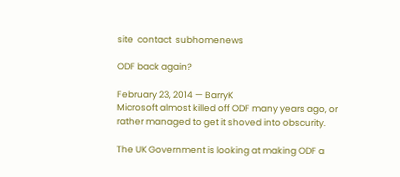site  contact  subhomenews

ODF back again?

February 23, 2014 — BarryK
Microsoft almost killed off ODF many years ago, or rather managed to get it shoved into obscurity.

The UK Government is looking at making ODF a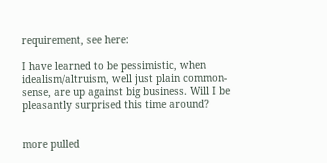requirement, see here:

I have learned to be pessimistic, when idealism/altruism, well just plain common-sense, are up against big business. Will I be pleasantly surprised this time around?


more pulled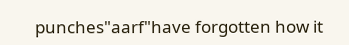punches"aarf"have forgotten how it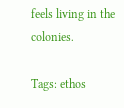feels living in the colonies.

Tags: ethos